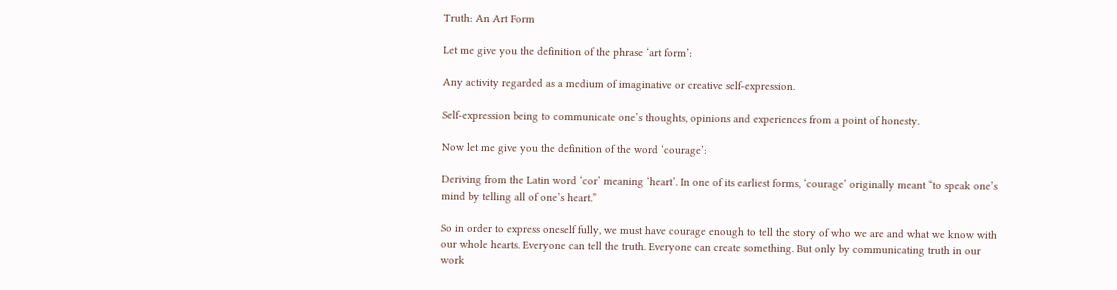Truth: An Art Form

Let me give you the definition of the phrase ‘art form’:

Any activity regarded as a medium of imaginative or creative self-expression.

Self-expression being to communicate one’s thoughts, opinions and experiences from a point of honesty.

Now let me give you the definition of the word ‘courage’:

Deriving from the Latin word ‘cor’ meaning ‘heart’. In one of its earliest forms, ‘courage’ originally meant “to speak one’s mind by telling all of one’s heart.”

So in order to express oneself fully, we must have courage enough to tell the story of who we are and what we know with our whole hearts. Everyone can tell the truth. Everyone can create something. But only by communicating truth in our work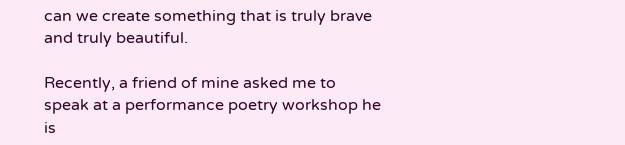can we create something that is truly brave and truly beautiful.

Recently, a friend of mine asked me to speak at a performance poetry workshop he is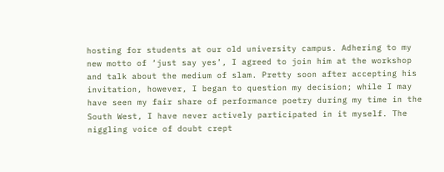hosting for students at our old university campus. Adhering to my new motto of ‘just say yes’, I agreed to join him at the workshop and talk about the medium of slam. Pretty soon after accepting his invitation, however, I began to question my decision; while I may have seen my fair share of performance poetry during my time in the South West, I have never actively participated in it myself. The niggling voice of doubt crept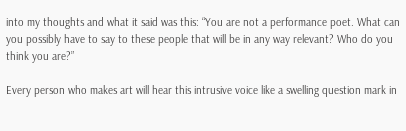into my thoughts and what it said was this: “You are not a performance poet. What can you possibly have to say to these people that will be in any way relevant? Who do you think you are?”

Every person who makes art will hear this intrusive voice like a swelling question mark in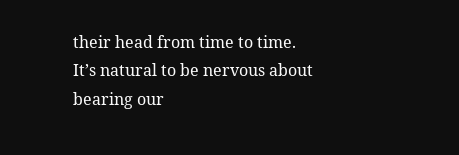their head from time to time. It’s natural to be nervous about bearing our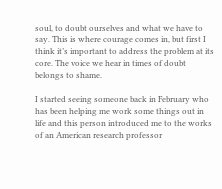soul, to doubt ourselves and what we have to say. This is where courage comes in, but first I think it’s important to address the problem at its core. The voice we hear in times of doubt belongs to shame.

I started seeing someone back in February who has been helping me work some things out in life and this person introduced me to the works of an American research professor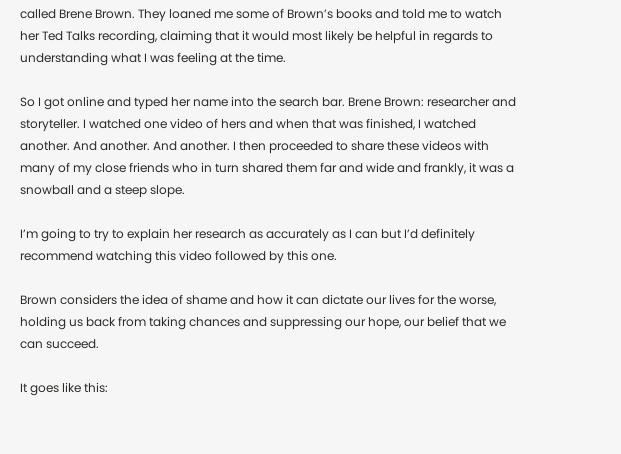called Brene Brown. They loaned me some of Brown’s books and told me to watch her Ted Talks recording, claiming that it would most likely be helpful in regards to understanding what I was feeling at the time.

So I got online and typed her name into the search bar. Brene Brown: researcher and storyteller. I watched one video of hers and when that was finished, I watched another. And another. And another. I then proceeded to share these videos with many of my close friends who in turn shared them far and wide and frankly, it was a snowball and a steep slope.

I’m going to try to explain her research as accurately as I can but I’d definitely recommend watching this video followed by this one.

Brown considers the idea of shame and how it can dictate our lives for the worse, holding us back from taking chances and suppressing our hope, our belief that we can succeed.

It goes like this: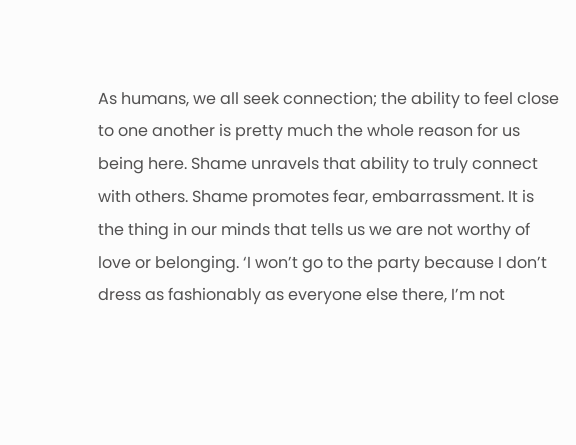As humans, we all seek connection; the ability to feel close to one another is pretty much the whole reason for us being here. Shame unravels that ability to truly connect with others. Shame promotes fear, embarrassment. It is the thing in our minds that tells us we are not worthy of love or belonging. ‘I won’t go to the party because I don’t dress as fashionably as everyone else there, I’m not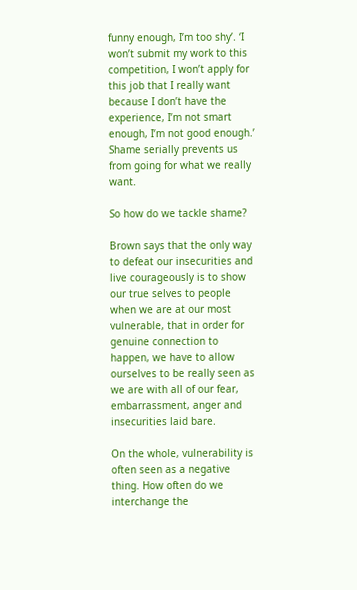funny enough, I’m too shy’. ‘I won’t submit my work to this competition, I won’t apply for this job that I really want because I don’t have the experience, I’m not smart enough, I’m not good enough.’ Shame serially prevents us from going for what we really want.

So how do we tackle shame?

Brown says that the only way to defeat our insecurities and live courageously is to show our true selves to people when we are at our most vulnerable, that in order for genuine connection to happen, we have to allow ourselves to be really seen as we are with all of our fear, embarrassment, anger and insecurities laid bare.

On the whole, vulnerability is often seen as a negative thing. How often do we interchange the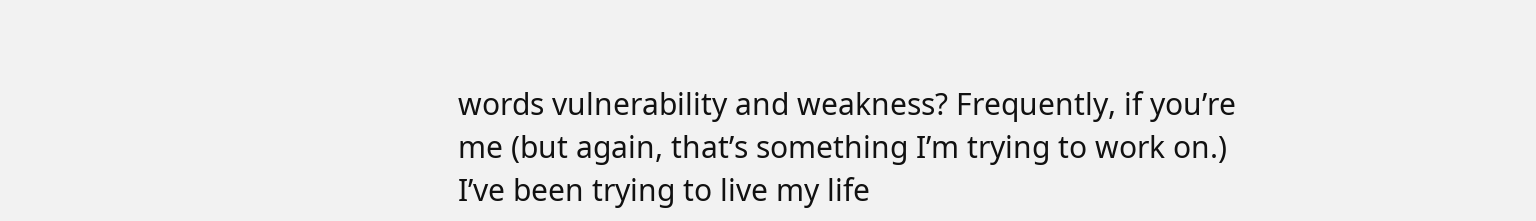words vulnerability and weakness? Frequently, if you’re me (but again, that’s something I’m trying to work on.) I’ve been trying to live my life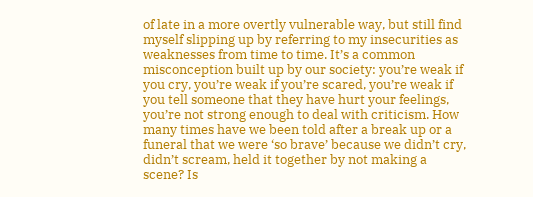of late in a more overtly vulnerable way, but still find myself slipping up by referring to my insecurities as weaknesses from time to time. It’s a common misconception built up by our society: you’re weak if you cry, you’re weak if you’re scared, you’re weak if you tell someone that they have hurt your feelings, you’re not strong enough to deal with criticism. How many times have we been told after a break up or a funeral that we were ‘so brave’ because we didn’t cry, didn’t scream, held it together by not making a scene? Is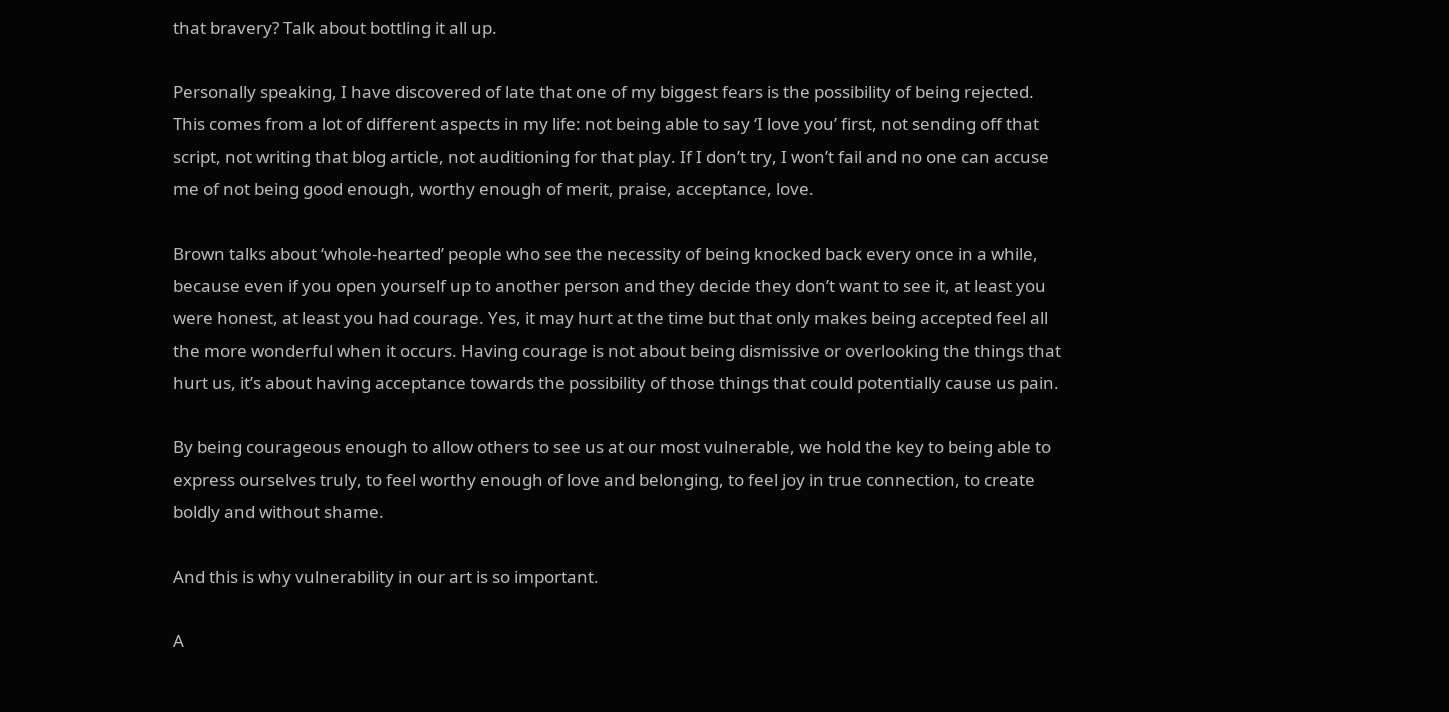that bravery? Talk about bottling it all up.

Personally speaking, I have discovered of late that one of my biggest fears is the possibility of being rejected. This comes from a lot of different aspects in my life: not being able to say ‘I love you’ first, not sending off that script, not writing that blog article, not auditioning for that play. If I don’t try, I won’t fail and no one can accuse me of not being good enough, worthy enough of merit, praise, acceptance, love.

Brown talks about ‘whole-hearted’ people who see the necessity of being knocked back every once in a while, because even if you open yourself up to another person and they decide they don’t want to see it, at least you were honest, at least you had courage. Yes, it may hurt at the time but that only makes being accepted feel all the more wonderful when it occurs. Having courage is not about being dismissive or overlooking the things that hurt us, it’s about having acceptance towards the possibility of those things that could potentially cause us pain.

By being courageous enough to allow others to see us at our most vulnerable, we hold the key to being able to express ourselves truly, to feel worthy enough of love and belonging, to feel joy in true connection, to create boldly and without shame.

And this is why vulnerability in our art is so important.

A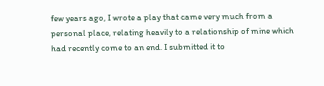few years ago, I wrote a play that came very much from a personal place, relating heavily to a relationship of mine which had recently come to an end. I submitted it to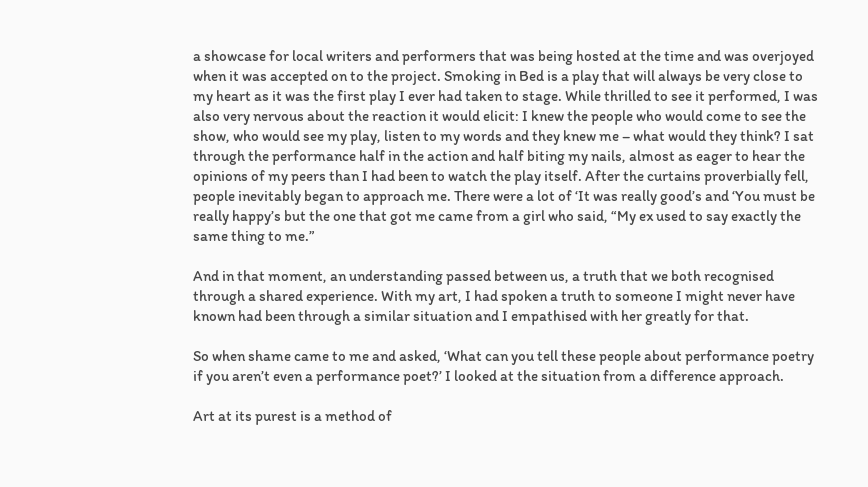a showcase for local writers and performers that was being hosted at the time and was overjoyed when it was accepted on to the project. Smoking in Bed is a play that will always be very close to my heart as it was the first play I ever had taken to stage. While thrilled to see it performed, I was also very nervous about the reaction it would elicit: I knew the people who would come to see the show, who would see my play, listen to my words and they knew me – what would they think? I sat through the performance half in the action and half biting my nails, almost as eager to hear the opinions of my peers than I had been to watch the play itself. After the curtains proverbially fell, people inevitably began to approach me. There were a lot of ‘It was really good’s and ‘You must be really happy’s but the one that got me came from a girl who said, “My ex used to say exactly the same thing to me.”

And in that moment, an understanding passed between us, a truth that we both recognised through a shared experience. With my art, I had spoken a truth to someone I might never have known had been through a similar situation and I empathised with her greatly for that.

So when shame came to me and asked, ‘What can you tell these people about performance poetry if you aren’t even a performance poet?’ I looked at the situation from a difference approach.

Art at its purest is a method of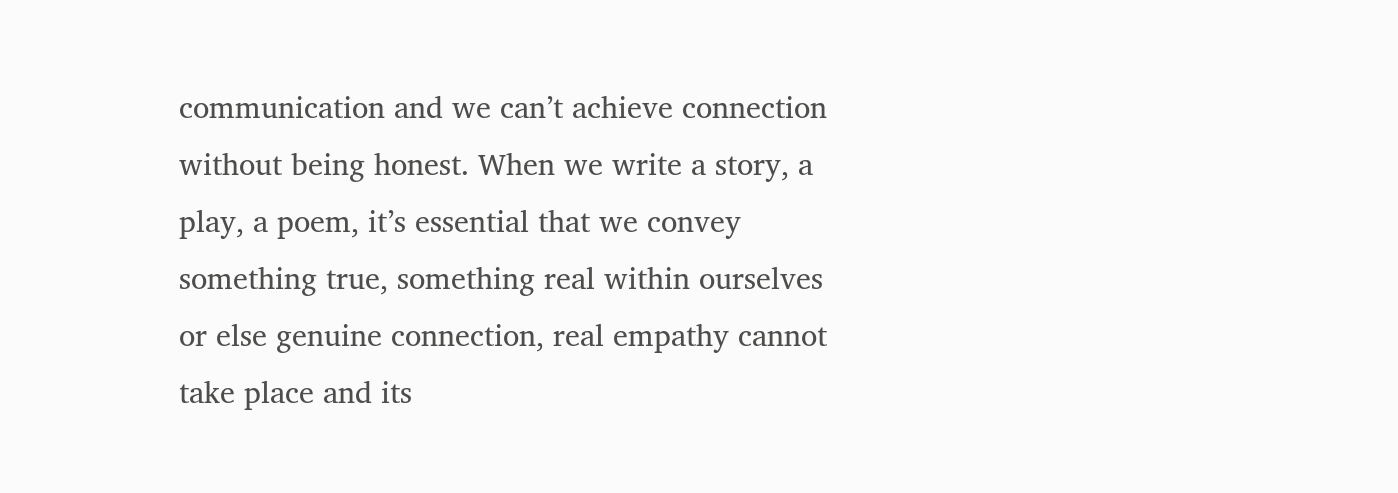communication and we can’t achieve connection without being honest. When we write a story, a play, a poem, it’s essential that we convey something true, something real within ourselves or else genuine connection, real empathy cannot take place and its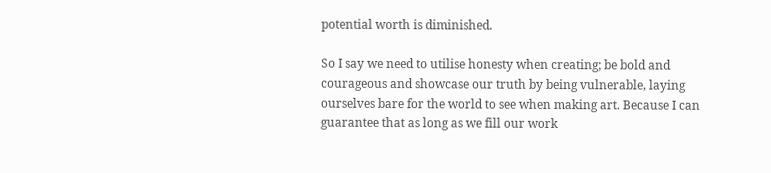potential worth is diminished.

So I say we need to utilise honesty when creating; be bold and courageous and showcase our truth by being vulnerable, laying ourselves bare for the world to see when making art. Because I can guarantee that as long as we fill our work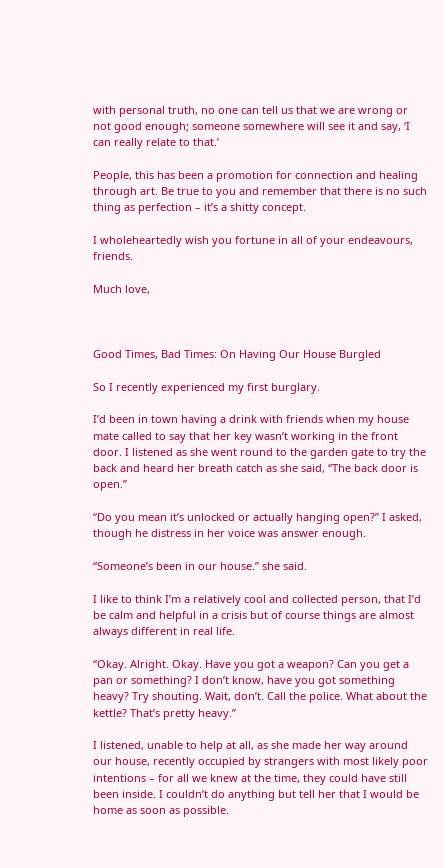with personal truth, no one can tell us that we are wrong or not good enough; someone somewhere will see it and say, ‘I can really relate to that.’

People, this has been a promotion for connection and healing through art. Be true to you and remember that there is no such thing as perfection – it’s a shitty concept.

I wholeheartedly wish you fortune in all of your endeavours, friends.

Much love,



Good Times, Bad Times: On Having Our House Burgled

So I recently experienced my first burglary.

I’d been in town having a drink with friends when my house mate called to say that her key wasn’t working in the front door. I listened as she went round to the garden gate to try the back and heard her breath catch as she said, “The back door is open.”

“Do you mean it’s unlocked or actually hanging open?” I asked, though he distress in her voice was answer enough.

“Someone’s been in our house.” she said.

I like to think I’m a relatively cool and collected person, that I’d be calm and helpful in a crisis but of course things are almost always different in real life.

“Okay. Alright. Okay. Have you got a weapon? Can you get a pan or something? I don’t know, have you got something heavy? Try shouting. Wait, don’t. Call the police. What about the kettle? That’s pretty heavy.”

I listened, unable to help at all, as she made her way around our house, recently occupied by strangers with most likely poor intentions – for all we knew at the time, they could have still been inside. I couldn’t do anything but tell her that I would be home as soon as possible.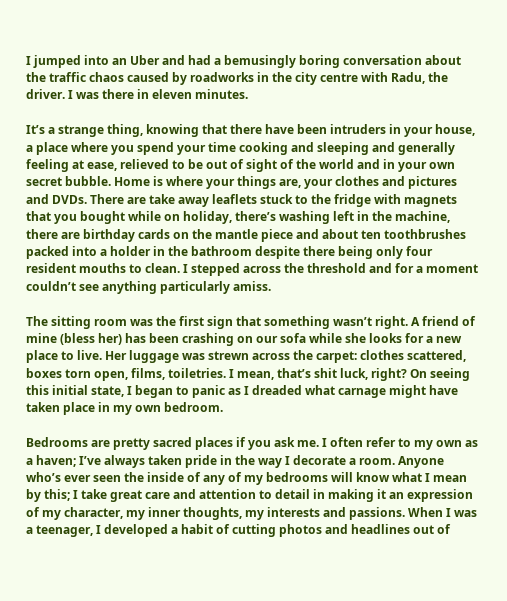I jumped into an Uber and had a bemusingly boring conversation about the traffic chaos caused by roadworks in the city centre with Radu, the driver. I was there in eleven minutes.

It’s a strange thing, knowing that there have been intruders in your house, a place where you spend your time cooking and sleeping and generally feeling at ease, relieved to be out of sight of the world and in your own secret bubble. Home is where your things are, your clothes and pictures and DVDs. There are take away leaflets stuck to the fridge with magnets that you bought while on holiday, there’s washing left in the machine, there are birthday cards on the mantle piece and about ten toothbrushes packed into a holder in the bathroom despite there being only four resident mouths to clean. I stepped across the threshold and for a moment couldn’t see anything particularly amiss.

The sitting room was the first sign that something wasn’t right. A friend of mine (bless her) has been crashing on our sofa while she looks for a new place to live. Her luggage was strewn across the carpet: clothes scattered, boxes torn open, films, toiletries. I mean, that’s shit luck, right? On seeing this initial state, I began to panic as I dreaded what carnage might have taken place in my own bedroom.

Bedrooms are pretty sacred places if you ask me. I often refer to my own as a haven; I’ve always taken pride in the way I decorate a room. Anyone who’s ever seen the inside of any of my bedrooms will know what I mean by this; I take great care and attention to detail in making it an expression of my character, my inner thoughts, my interests and passions. When I was a teenager, I developed a habit of cutting photos and headlines out of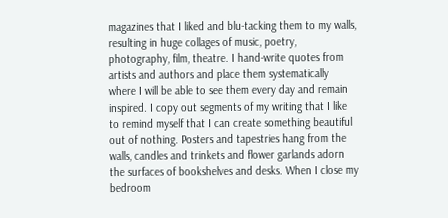magazines that I liked and blu-tacking them to my walls, resulting in huge collages of music, poetry, photography, film, theatre. I hand-write quotes from artists and authors and place them systematically where I will be able to see them every day and remain inspired. I copy out segments of my writing that I like to remind myself that I can create something beautiful out of nothing. Posters and tapestries hang from the walls, candles and trinkets and flower garlands adorn the surfaces of bookshelves and desks. When I close my bedroom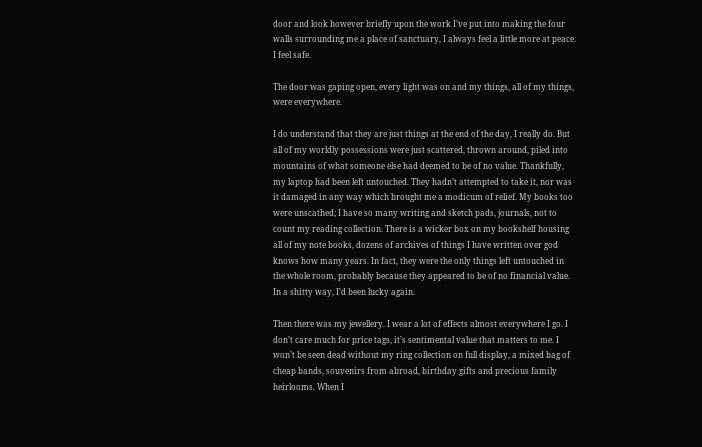door and look however briefly upon the work I’ve put into making the four walls surrounding me a place of sanctuary, I always feel a little more at peace. I feel safe.

The door was gaping open, every light was on and my things, all of my things, were everywhere.

I do understand that they are just things at the end of the day, I really do. But all of my worldly possessions were just scattered, thrown around, piled into mountains of what someone else had deemed to be of no value. Thankfully, my laptop had been left untouched. They hadn’t attempted to take it, nor was it damaged in any way which brought me a modicum of relief. My books too were unscathed; I have so many writing and sketch pads, journals, not to count my reading collection. There is a wicker box on my bookshelf housing all of my note books, dozens of archives of things I have written over god knows how many years. In fact, they were the only things left untouched in the whole room, probably because they appeared to be of no financial value. In a shitty way, I’d been lucky again.

Then there was my jewellery. I wear a lot of effects almost everywhere I go. I don’t care much for price tags, it’s sentimental value that matters to me. I won’t be seen dead without my ring collection on full display, a mixed bag of cheap bands, souvenirs from abroad, birthday gifts and precious family heirlooms. When I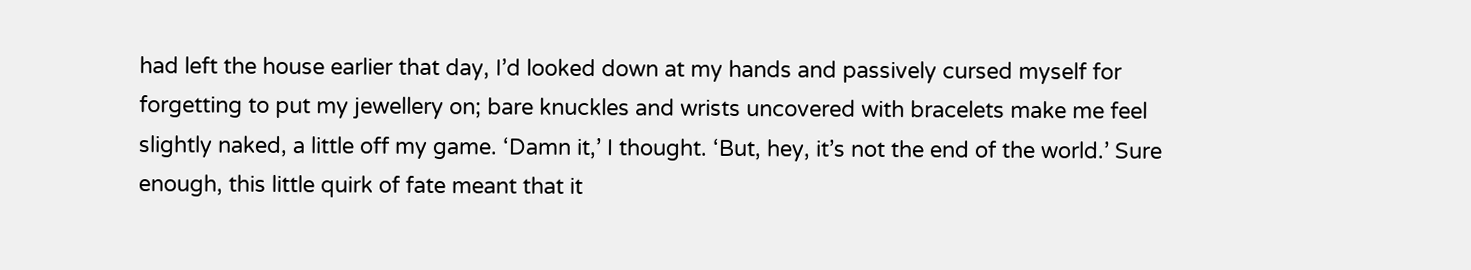had left the house earlier that day, I’d looked down at my hands and passively cursed myself for forgetting to put my jewellery on; bare knuckles and wrists uncovered with bracelets make me feel slightly naked, a little off my game. ‘Damn it,’ I thought. ‘But, hey, it’s not the end of the world.’ Sure enough, this little quirk of fate meant that it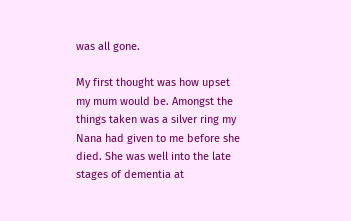was all gone.

My first thought was how upset my mum would be. Amongst the things taken was a silver ring my Nana had given to me before she died. She was well into the late stages of dementia at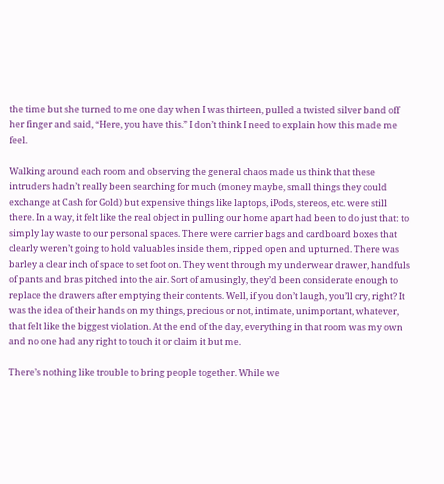the time but she turned to me one day when I was thirteen, pulled a twisted silver band off her finger and said, “Here, you have this.” I don’t think I need to explain how this made me feel.

Walking around each room and observing the general chaos made us think that these intruders hadn’t really been searching for much (money maybe, small things they could exchange at Cash for Gold) but expensive things like laptops, iPods, stereos, etc. were still there. In a way, it felt like the real object in pulling our home apart had been to do just that: to simply lay waste to our personal spaces. There were carrier bags and cardboard boxes that clearly weren’t going to hold valuables inside them, ripped open and upturned. There was barley a clear inch of space to set foot on. They went through my underwear drawer, handfuls of pants and bras pitched into the air. Sort of amusingly, they’d been considerate enough to replace the drawers after emptying their contents. Well, if you don’t laugh, you’ll cry, right? It was the idea of their hands on my things, precious or not, intimate, unimportant, whatever, that felt like the biggest violation. At the end of the day, everything in that room was my own and no one had any right to touch it or claim it but me.

There’s nothing like trouble to bring people together. While we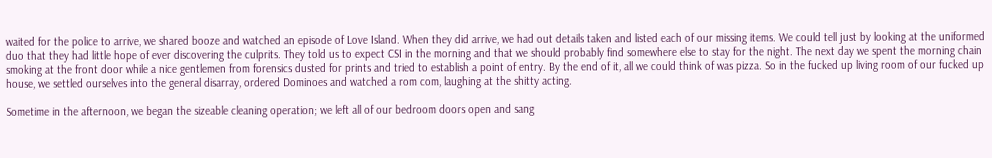waited for the police to arrive, we shared booze and watched an episode of Love Island. When they did arrive, we had out details taken and listed each of our missing items. We could tell just by looking at the uniformed duo that they had little hope of ever discovering the culprits. They told us to expect CSI in the morning and that we should probably find somewhere else to stay for the night. The next day we spent the morning chain smoking at the front door while a nice gentlemen from forensics dusted for prints and tried to establish a point of entry. By the end of it, all we could think of was pizza. So in the fucked up living room of our fucked up house, we settled ourselves into the general disarray, ordered Dominoes and watched a rom com, laughing at the shitty acting.

Sometime in the afternoon, we began the sizeable cleaning operation; we left all of our bedroom doors open and sang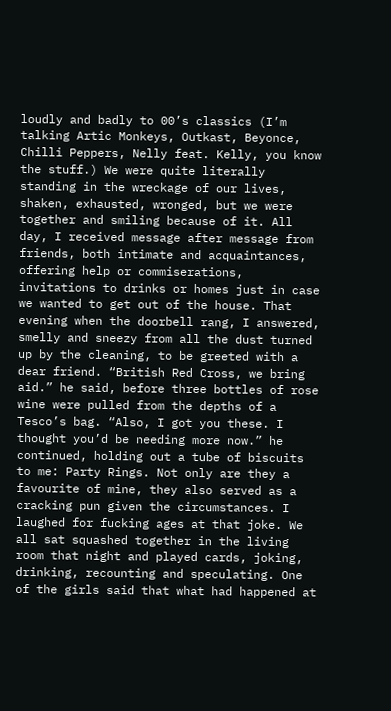loudly and badly to 00’s classics (I’m talking Artic Monkeys, Outkast, Beyonce, Chilli Peppers, Nelly feat. Kelly, you know the stuff.) We were quite literally standing in the wreckage of our lives, shaken, exhausted, wronged, but we were together and smiling because of it. All day, I received message after message from friends, both intimate and acquaintances, offering help or commiserations, invitations to drinks or homes just in case we wanted to get out of the house. That evening when the doorbell rang, I answered, smelly and sneezy from all the dust turned up by the cleaning, to be greeted with a dear friend. “British Red Cross, we bring aid.” he said, before three bottles of rose wine were pulled from the depths of a Tesco’s bag. “Also, I got you these. I thought you’d be needing more now.” he continued, holding out a tube of biscuits to me: Party Rings. Not only are they a favourite of mine, they also served as a cracking pun given the circumstances. I laughed for fucking ages at that joke. We all sat squashed together in the living room that night and played cards, joking, drinking, recounting and speculating. One of the girls said that what had happened at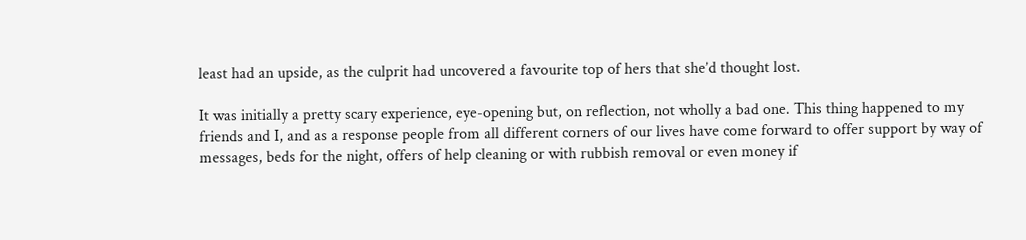least had an upside, as the culprit had uncovered a favourite top of hers that she’d thought lost.

It was initially a pretty scary experience, eye-opening but, on reflection, not wholly a bad one. This thing happened to my friends and I, and as a response people from all different corners of our lives have come forward to offer support by way of messages, beds for the night, offers of help cleaning or with rubbish removal or even money if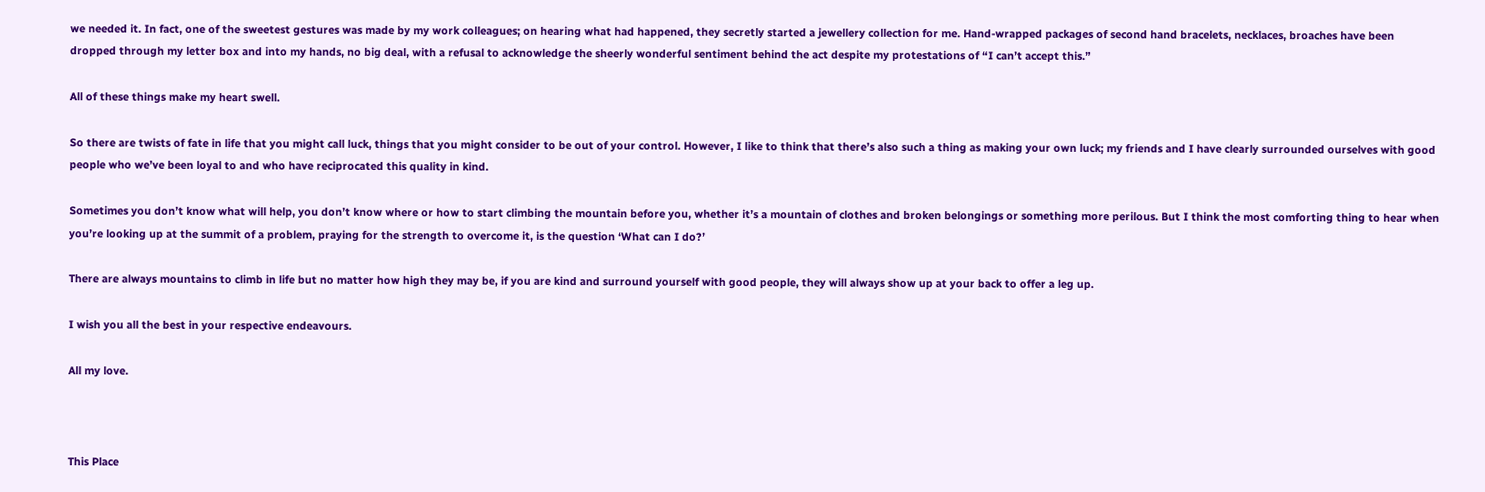we needed it. In fact, one of the sweetest gestures was made by my work colleagues; on hearing what had happened, they secretly started a jewellery collection for me. Hand-wrapped packages of second hand bracelets, necklaces, broaches have been dropped through my letter box and into my hands, no big deal, with a refusal to acknowledge the sheerly wonderful sentiment behind the act despite my protestations of “I can’t accept this.”

All of these things make my heart swell.

So there are twists of fate in life that you might call luck, things that you might consider to be out of your control. However, I like to think that there’s also such a thing as making your own luck; my friends and I have clearly surrounded ourselves with good people who we’ve been loyal to and who have reciprocated this quality in kind.

Sometimes you don’t know what will help, you don’t know where or how to start climbing the mountain before you, whether it’s a mountain of clothes and broken belongings or something more perilous. But I think the most comforting thing to hear when you’re looking up at the summit of a problem, praying for the strength to overcome it, is the question ‘What can I do?’

There are always mountains to climb in life but no matter how high they may be, if you are kind and surround yourself with good people, they will always show up at your back to offer a leg up.

I wish you all the best in your respective endeavours.

All my love.



This Place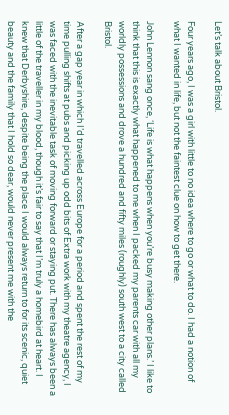Let’s talk about Bristol.

Four years ago, I was a girl with little to no idea where to go or what to do. I had a notion of what I wanted in life, but not the faintest clue on how to get there.

John Lennon sang once, ‘Life is what happens when you’re busy making other plans.’ I like to think that this is exactly what happened to me when I packed my parents car with all my worldly possessions and drove a hundred and fifty miles (roughly) south west to a city called Bristol.

After a gap year in which I’d travelled across Europe for a period and spent the rest of my time pulling shifts at pubs and picking up odd bits of Extra work with my theatre agency, I was faced with the inevitable task of moving forward or staying put. There has always been a little of the traveller in my blood, though it’s fair to say that I’m truly a homebird at heart. I knew that Derbyshire, despite being the place I would always return to for its scenic, quiet beauty and the family that I hold so dear, would never present me with the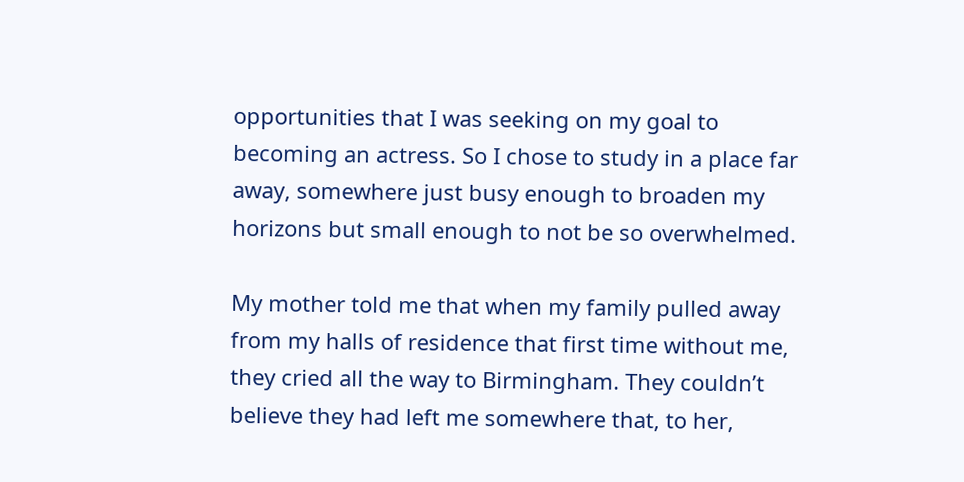opportunities that I was seeking on my goal to becoming an actress. So I chose to study in a place far away, somewhere just busy enough to broaden my horizons but small enough to not be so overwhelmed.

My mother told me that when my family pulled away from my halls of residence that first time without me, they cried all the way to Birmingham. They couldn’t believe they had left me somewhere that, to her,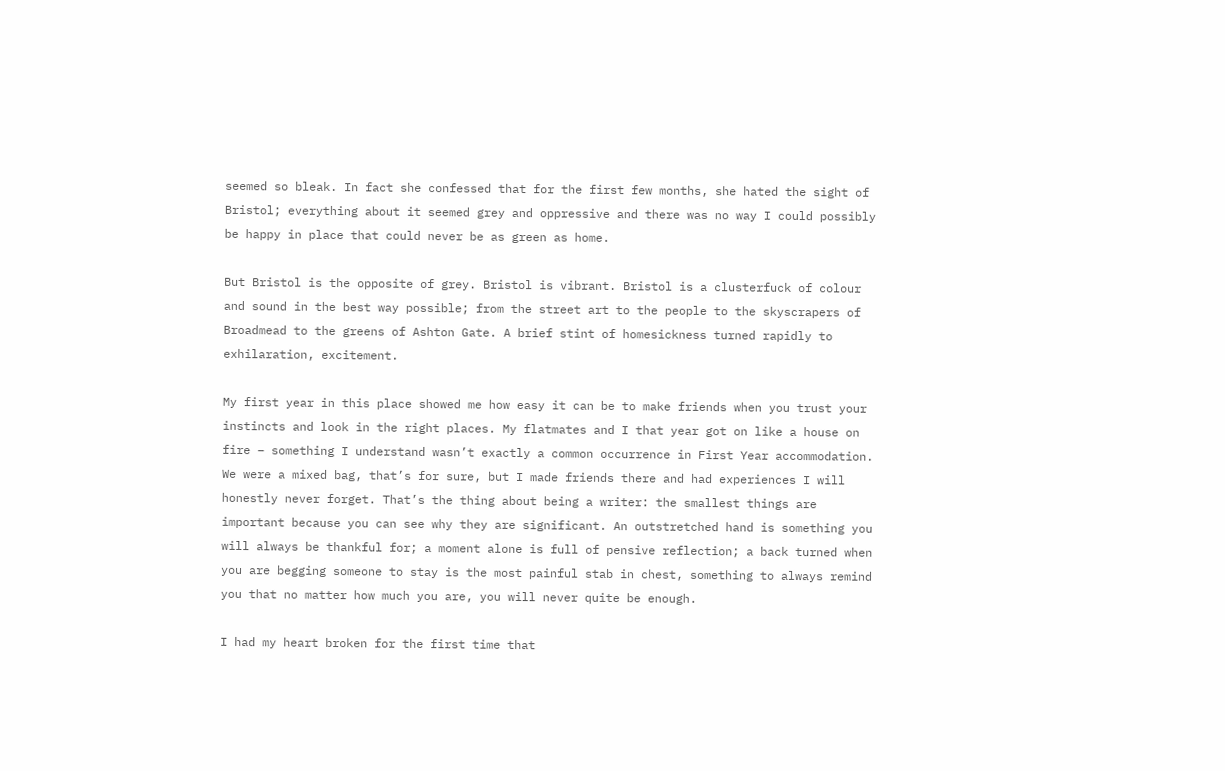seemed so bleak. In fact she confessed that for the first few months, she hated the sight of Bristol; everything about it seemed grey and oppressive and there was no way I could possibly be happy in place that could never be as green as home.

But Bristol is the opposite of grey. Bristol is vibrant. Bristol is a clusterfuck of colour and sound in the best way possible; from the street art to the people to the skyscrapers of Broadmead to the greens of Ashton Gate. A brief stint of homesickness turned rapidly to exhilaration, excitement.

My first year in this place showed me how easy it can be to make friends when you trust your instincts and look in the right places. My flatmates and I that year got on like a house on fire – something I understand wasn’t exactly a common occurrence in First Year accommodation. We were a mixed bag, that’s for sure, but I made friends there and had experiences I will honestly never forget. That’s the thing about being a writer: the smallest things are important because you can see why they are significant. An outstretched hand is something you will always be thankful for; a moment alone is full of pensive reflection; a back turned when you are begging someone to stay is the most painful stab in chest, something to always remind you that no matter how much you are, you will never quite be enough.

I had my heart broken for the first time that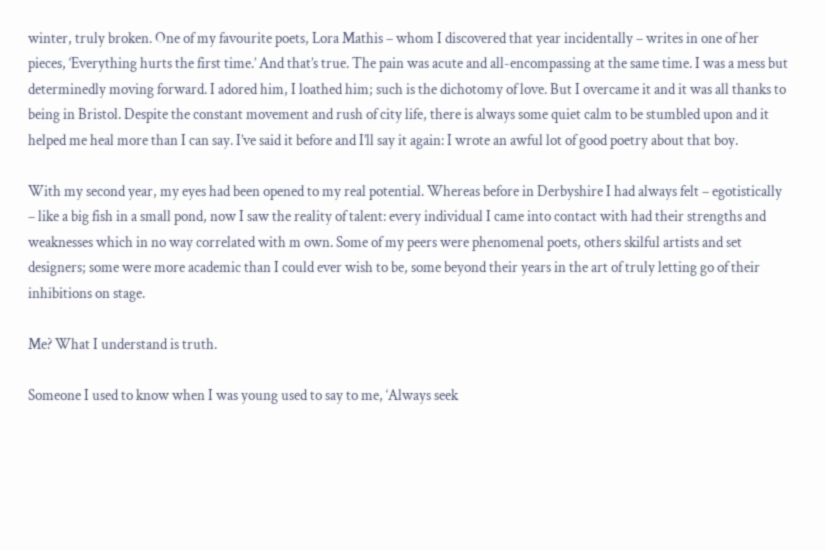winter, truly broken. One of my favourite poets, Lora Mathis – whom I discovered that year incidentally – writes in one of her pieces, ‘Everything hurts the first time.’ And that’s true. The pain was acute and all-encompassing at the same time. I was a mess but determinedly moving forward. I adored him, I loathed him; such is the dichotomy of love. But I overcame it and it was all thanks to being in Bristol. Despite the constant movement and rush of city life, there is always some quiet calm to be stumbled upon and it helped me heal more than I can say. I’ve said it before and I’ll say it again: I wrote an awful lot of good poetry about that boy.

With my second year, my eyes had been opened to my real potential. Whereas before in Derbyshire I had always felt – egotistically – like a big fish in a small pond, now I saw the reality of talent: every individual I came into contact with had their strengths and weaknesses which in no way correlated with m own. Some of my peers were phenomenal poets, others skilful artists and set designers; some were more academic than I could ever wish to be, some beyond their years in the art of truly letting go of their inhibitions on stage.

Me? What I understand is truth.

Someone I used to know when I was young used to say to me, ‘Always seek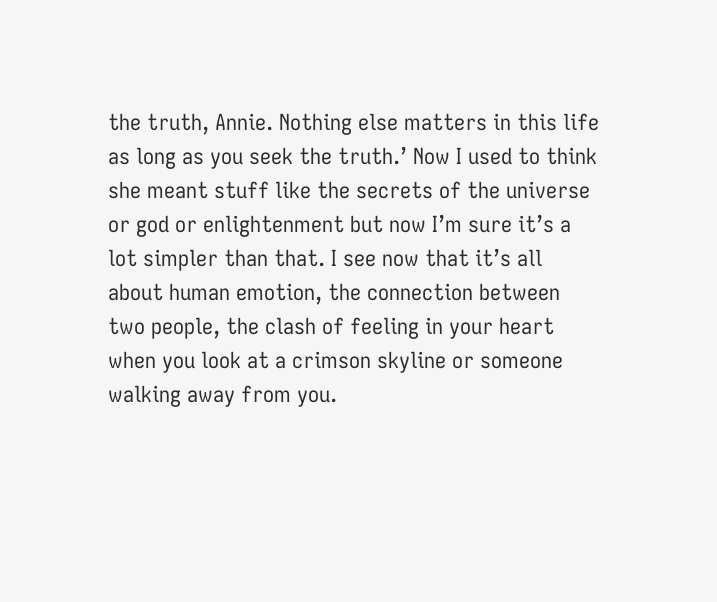the truth, Annie. Nothing else matters in this life as long as you seek the truth.’ Now I used to think she meant stuff like the secrets of the universe or god or enlightenment but now I’m sure it’s a lot simpler than that. I see now that it’s all about human emotion, the connection between two people, the clash of feeling in your heart when you look at a crimson skyline or someone walking away from you.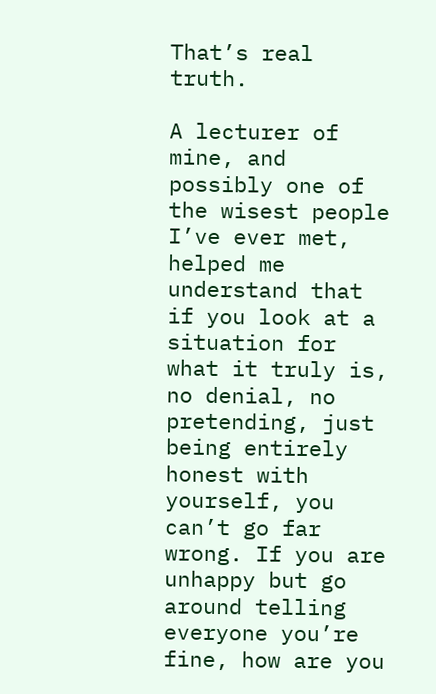That’s real truth.

A lecturer of mine, and possibly one of the wisest people I’ve ever met, helped me understand that if you look at a situation for what it truly is, no denial, no pretending, just being entirely honest with yourself, you can’t go far wrong. If you are unhappy but go around telling everyone you’re fine, how are you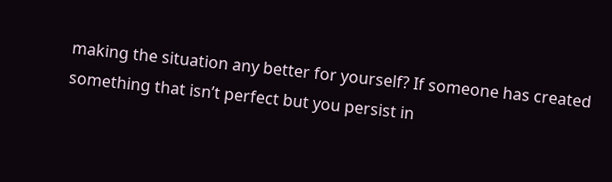making the situation any better for yourself? If someone has created something that isn’t perfect but you persist in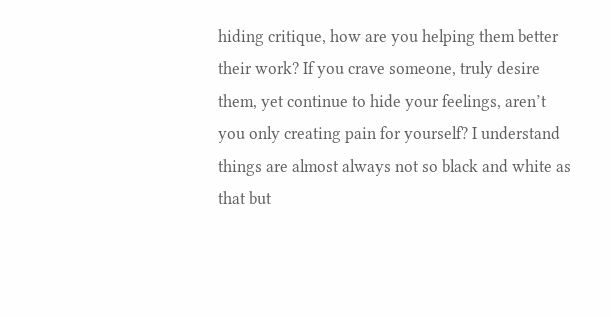hiding critique, how are you helping them better their work? If you crave someone, truly desire them, yet continue to hide your feelings, aren’t you only creating pain for yourself? I understand things are almost always not so black and white as that but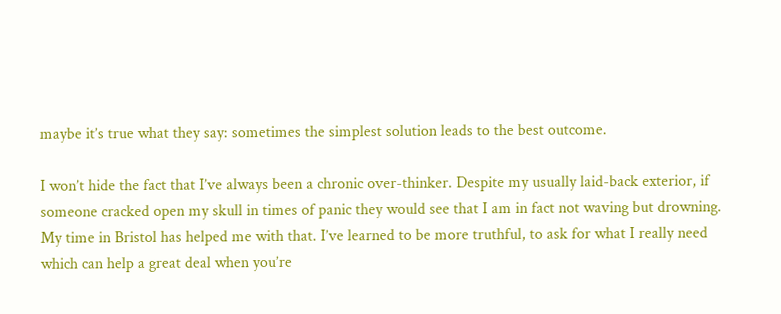maybe it’s true what they say: sometimes the simplest solution leads to the best outcome.

I won’t hide the fact that I’ve always been a chronic over-thinker. Despite my usually laid-back exterior, if someone cracked open my skull in times of panic they would see that I am in fact not waving but drowning. My time in Bristol has helped me with that. I’ve learned to be more truthful, to ask for what I really need which can help a great deal when you’re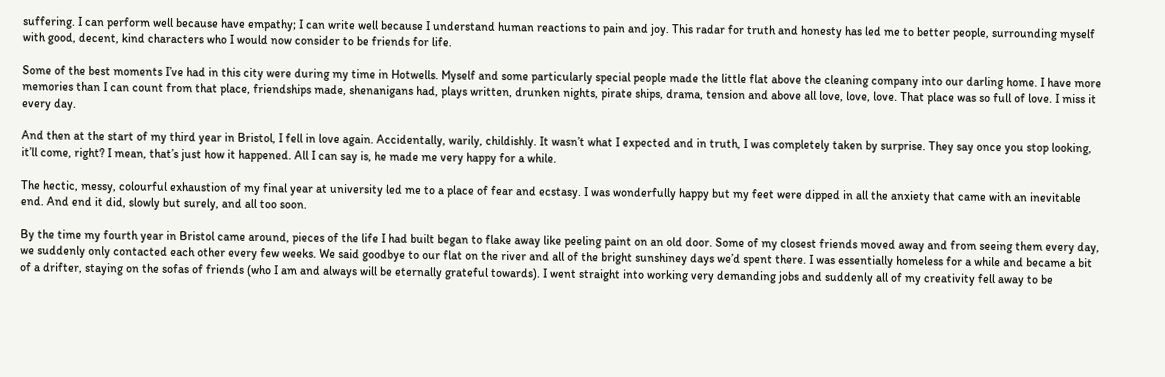suffering. I can perform well because have empathy; I can write well because I understand human reactions to pain and joy. This radar for truth and honesty has led me to better people, surrounding myself with good, decent, kind characters who I would now consider to be friends for life.

Some of the best moments I’ve had in this city were during my time in Hotwells. Myself and some particularly special people made the little flat above the cleaning company into our darling home. I have more memories than I can count from that place, friendships made, shenanigans had, plays written, drunken nights, pirate ships, drama, tension and above all love, love, love. That place was so full of love. I miss it every day.

And then at the start of my third year in Bristol, I fell in love again. Accidentally, warily, childishly. It wasn’t what I expected and in truth, I was completely taken by surprise. They say once you stop looking, it’ll come, right? I mean, that’s just how it happened. All I can say is, he made me very happy for a while.

The hectic, messy, colourful exhaustion of my final year at university led me to a place of fear and ecstasy. I was wonderfully happy but my feet were dipped in all the anxiety that came with an inevitable end. And end it did, slowly but surely, and all too soon.

By the time my fourth year in Bristol came around, pieces of the life I had built began to flake away like peeling paint on an old door. Some of my closest friends moved away and from seeing them every day, we suddenly only contacted each other every few weeks. We said goodbye to our flat on the river and all of the bright sunshiney days we’d spent there. I was essentially homeless for a while and became a bit of a drifter, staying on the sofas of friends (who I am and always will be eternally grateful towards). I went straight into working very demanding jobs and suddenly all of my creativity fell away to be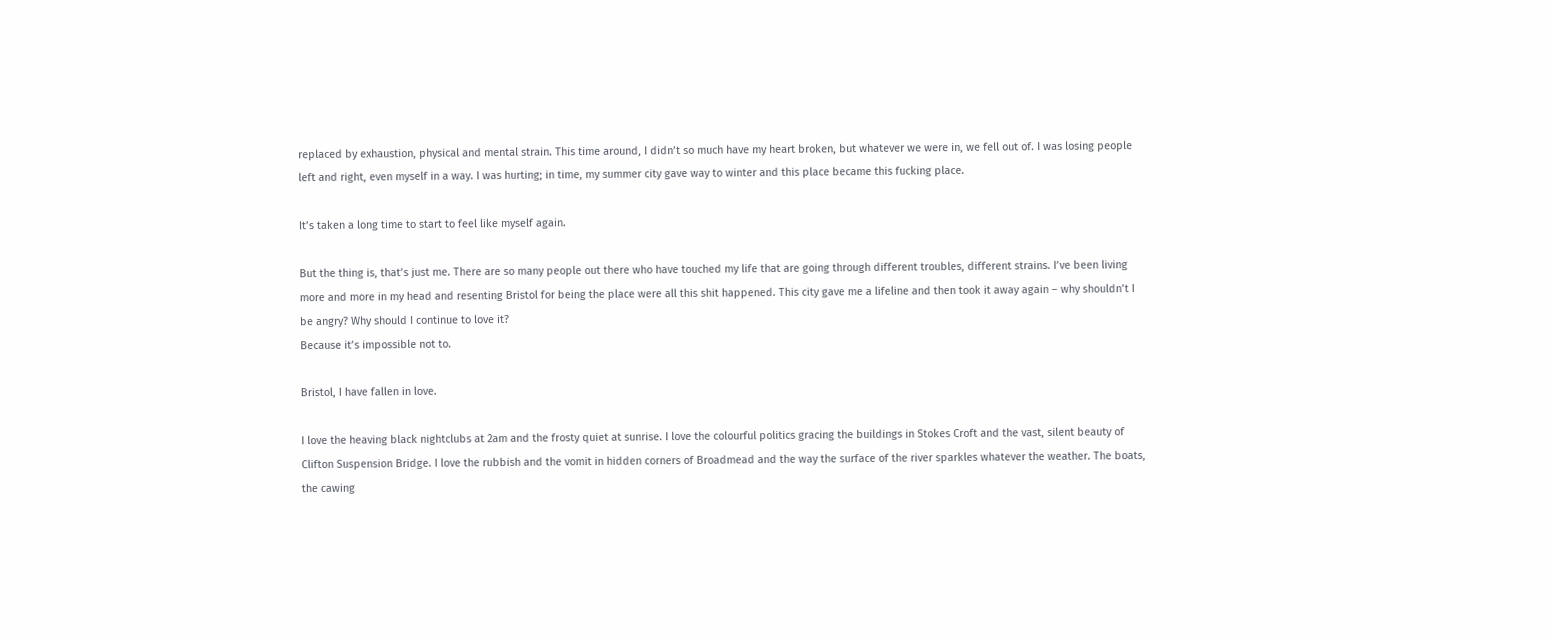replaced by exhaustion, physical and mental strain. This time around, I didn’t so much have my heart broken, but whatever we were in, we fell out of. I was losing people left and right, even myself in a way. I was hurting; in time, my summer city gave way to winter and this place became this fucking place.

It’s taken a long time to start to feel like myself again.

But the thing is, that’s just me. There are so many people out there who have touched my life that are going through different troubles, different strains. I’ve been living more and more in my head and resenting Bristol for being the place were all this shit happened. This city gave me a lifeline and then took it away again – why shouldn’t I be angry? Why should I continue to love it?
Because it’s impossible not to.

Bristol, I have fallen in love.

I love the heaving black nightclubs at 2am and the frosty quiet at sunrise. I love the colourful politics gracing the buildings in Stokes Croft and the vast, silent beauty of Clifton Suspension Bridge. I love the rubbish and the vomit in hidden corners of Broadmead and the way the surface of the river sparkles whatever the weather. The boats, the cawing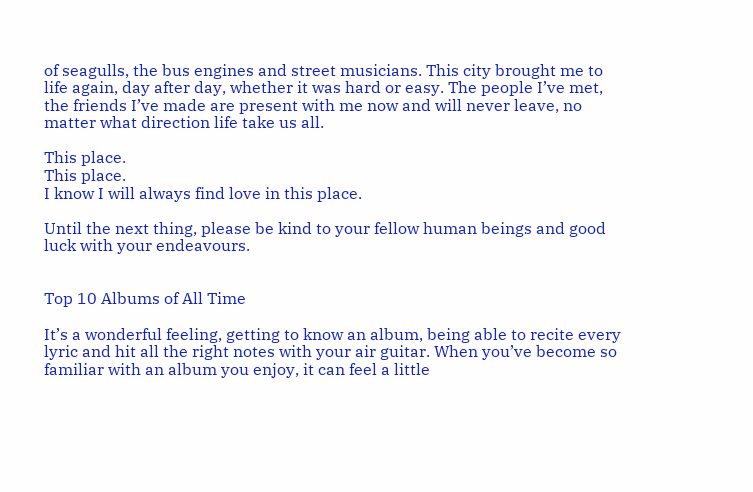of seagulls, the bus engines and street musicians. This city brought me to life again, day after day, whether it was hard or easy. The people I’ve met, the friends I’ve made are present with me now and will never leave, no matter what direction life take us all.

This place.
This place.
I know I will always find love in this place.

Until the next thing, please be kind to your fellow human beings and good luck with your endeavours.


Top 10 Albums of All Time

It’s a wonderful feeling, getting to know an album, being able to recite every lyric and hit all the right notes with your air guitar. When you’ve become so familiar with an album you enjoy, it can feel a little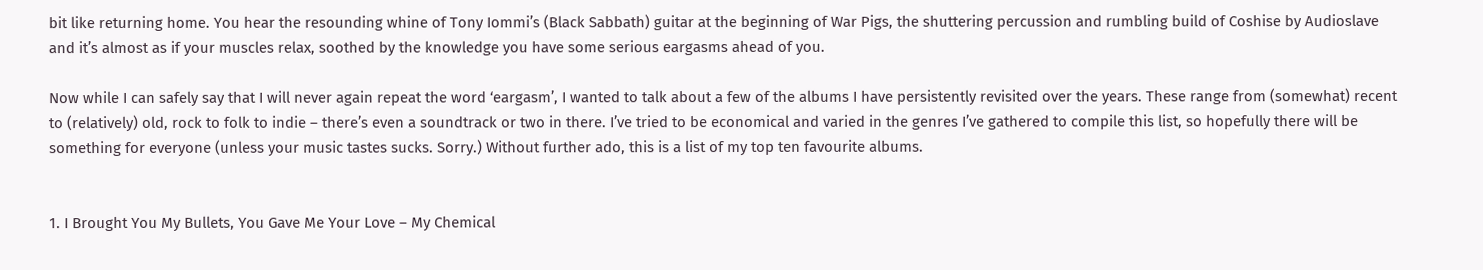bit like returning home. You hear the resounding whine of Tony Iommi’s (Black Sabbath) guitar at the beginning of War Pigs, the shuttering percussion and rumbling build of Coshise by Audioslave and it’s almost as if your muscles relax, soothed by the knowledge you have some serious eargasms ahead of you.

Now while I can safely say that I will never again repeat the word ‘eargasm’, I wanted to talk about a few of the albums I have persistently revisited over the years. These range from (somewhat) recent to (relatively) old, rock to folk to indie – there’s even a soundtrack or two in there. I’ve tried to be economical and varied in the genres I’ve gathered to compile this list, so hopefully there will be something for everyone (unless your music tastes sucks. Sorry.) Without further ado, this is a list of my top ten favourite albums.


1. I Brought You My Bullets, You Gave Me Your Love – My Chemical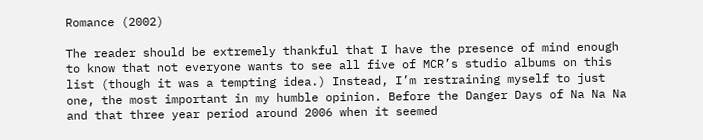Romance (2002)

The reader should be extremely thankful that I have the presence of mind enough to know that not everyone wants to see all five of MCR’s studio albums on this list (though it was a tempting idea.) Instead, I’m restraining myself to just one, the most important in my humble opinion. Before the Danger Days of Na Na Na and that three year period around 2006 when it seemed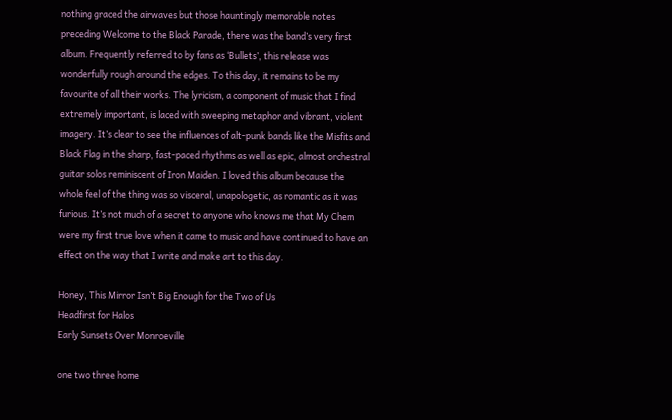nothing graced the airwaves but those hauntingly memorable notes preceding Welcome to the Black Parade, there was the band’s very first album. Frequently referred to by fans as ‘Bullets’, this release was wonderfully rough around the edges. To this day, it remains to be my favourite of all their works. The lyricism, a component of music that I find extremely important, is laced with sweeping metaphor and vibrant, violent imagery. It’s clear to see the influences of alt-punk bands like the Misfits and Black Flag in the sharp, fast-paced rhythms as well as epic, almost orchestral guitar solos reminiscent of Iron Maiden. I loved this album because the whole feel of the thing was so visceral, unapologetic, as romantic as it was furious. It’s not much of a secret to anyone who knows me that My Chem were my first true love when it came to music and have continued to have an effect on the way that I write and make art to this day.

Honey, This Mirror Isn’t Big Enough for the Two of Us
Headfirst for Halos
Early Sunsets Over Monroeville

one two three home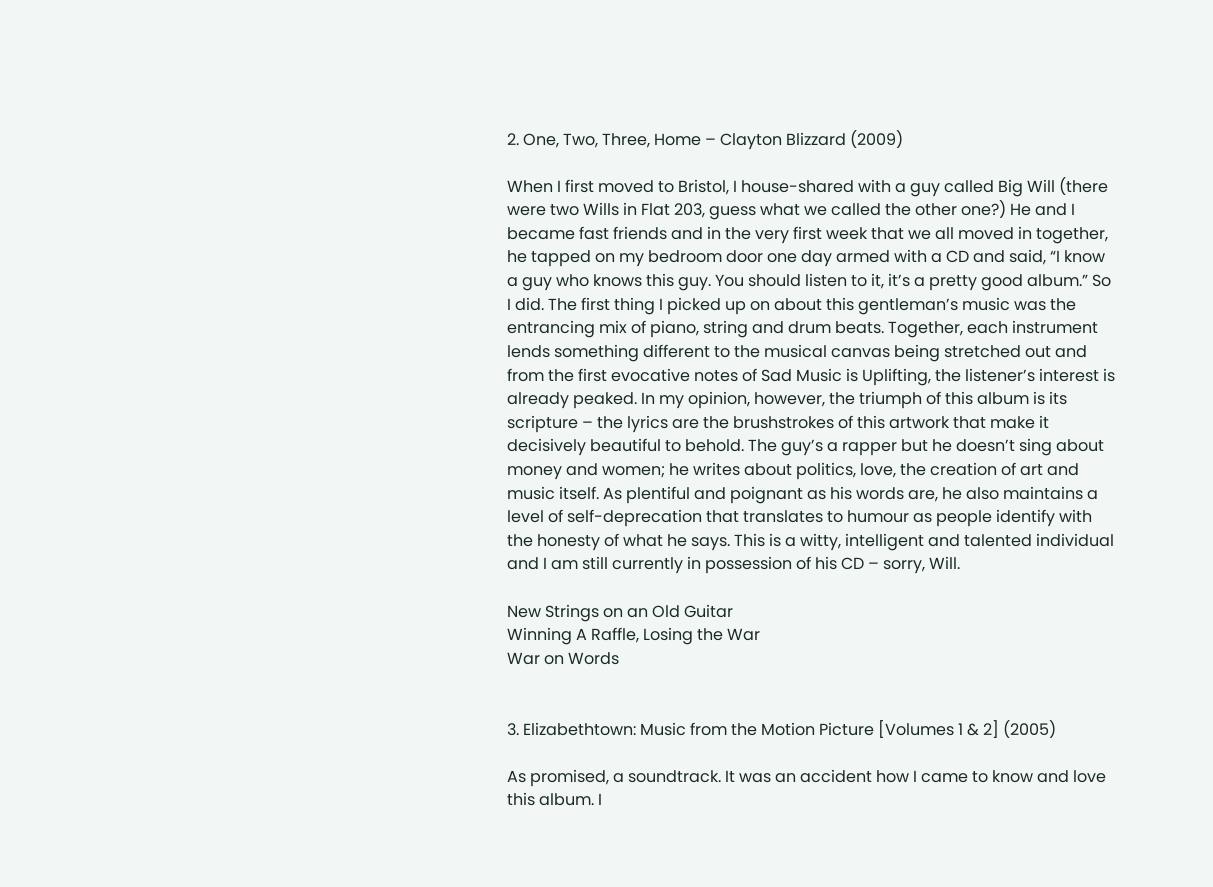2. One, Two, Three, Home – Clayton Blizzard (2009)

When I first moved to Bristol, I house-shared with a guy called Big Will (there were two Wills in Flat 203, guess what we called the other one?) He and I became fast friends and in the very first week that we all moved in together, he tapped on my bedroom door one day armed with a CD and said, “I know a guy who knows this guy. You should listen to it, it’s a pretty good album.” So I did. The first thing I picked up on about this gentleman’s music was the entrancing mix of piano, string and drum beats. Together, each instrument lends something different to the musical canvas being stretched out and from the first evocative notes of Sad Music is Uplifting, the listener’s interest is already peaked. In my opinion, however, the triumph of this album is its scripture – the lyrics are the brushstrokes of this artwork that make it decisively beautiful to behold. The guy’s a rapper but he doesn’t sing about money and women; he writes about politics, love, the creation of art and music itself. As plentiful and poignant as his words are, he also maintains a level of self-deprecation that translates to humour as people identify with the honesty of what he says. This is a witty, intelligent and talented individual and I am still currently in possession of his CD – sorry, Will.

New Strings on an Old Guitar
Winning A Raffle, Losing the War
War on Words


3. Elizabethtown: Music from the Motion Picture [Volumes 1 & 2] (2005)

As promised, a soundtrack. It was an accident how I came to know and love this album. I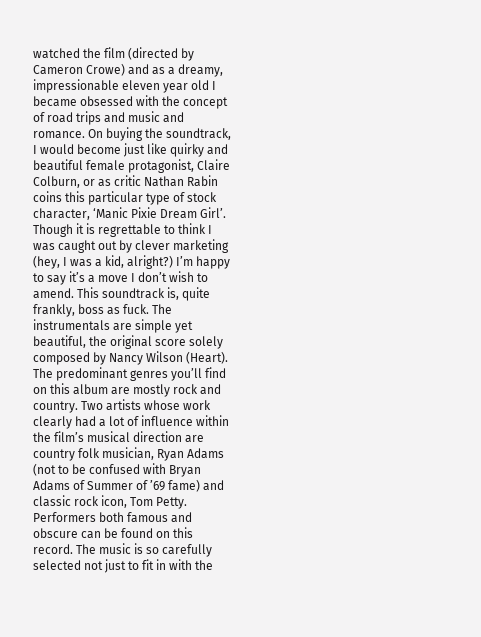watched the film (directed by Cameron Crowe) and as a dreamy, impressionable eleven year old I became obsessed with the concept of road trips and music and romance. On buying the soundtrack, I would become just like quirky and beautiful female protagonist, Claire Colburn, or as critic Nathan Rabin coins this particular type of stock character, ‘Manic Pixie Dream Girl’. Though it is regrettable to think I was caught out by clever marketing (hey, I was a kid, alright?) I’m happy to say it’s a move I don’t wish to amend. This soundtrack is, quite frankly, boss as fuck. The instrumentals are simple yet beautiful, the original score solely composed by Nancy Wilson (Heart). The predominant genres you’ll find on this album are mostly rock and country. Two artists whose work clearly had a lot of influence within the film’s musical direction are country folk musician, Ryan Adams (not to be confused with Bryan Adams of Summer of ’69 fame) and classic rock icon, Tom Petty. Performers both famous and obscure can be found on this record. The music is so carefully selected not just to fit in with the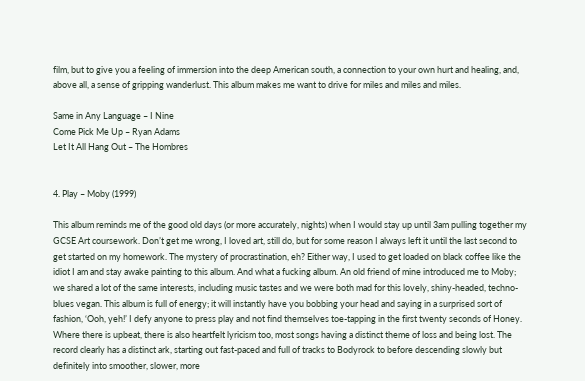film, but to give you a feeling of immersion into the deep American south, a connection to your own hurt and healing, and, above all, a sense of gripping wanderlust. This album makes me want to drive for miles and miles and miles.

Same in Any Language – I Nine
Come Pick Me Up – Ryan Adams
Let It All Hang Out – The Hombres


4. Play – Moby (1999)

This album reminds me of the good old days (or more accurately, nights) when I would stay up until 3am pulling together my GCSE Art coursework. Don’t get me wrong, I loved art, still do, but for some reason I always left it until the last second to get started on my homework. The mystery of procrastination, eh? Either way, I used to get loaded on black coffee like the idiot I am and stay awake painting to this album. And what a fucking album. An old friend of mine introduced me to Moby; we shared a lot of the same interests, including music tastes and we were both mad for this lovely, shiny-headed, techno-blues vegan. This album is full of energy; it will instantly have you bobbing your head and saying in a surprised sort of fashion, ‘Ooh, yeh!’ I defy anyone to press play and not find themselves toe-tapping in the first twenty seconds of Honey. Where there is upbeat, there is also heartfelt lyricism too, most songs having a distinct theme of loss and being lost. The record clearly has a distinct ark, starting out fast-paced and full of tracks to Bodyrock to before descending slowly but definitely into smoother, slower, more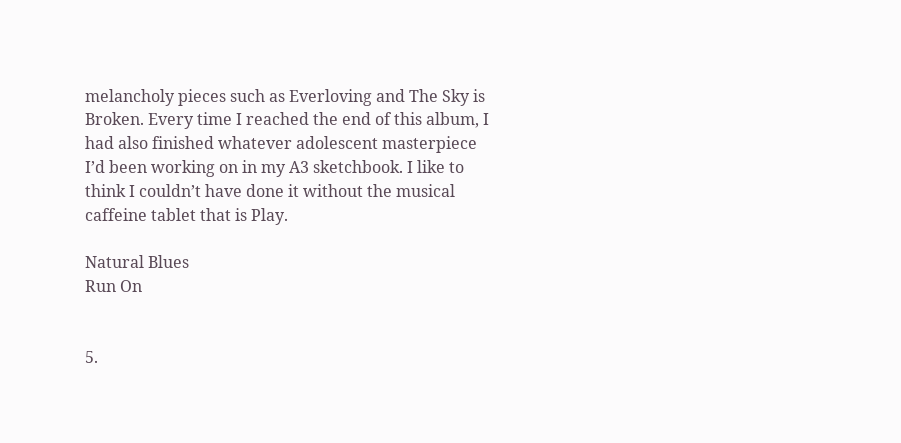melancholy pieces such as Everloving and The Sky is Broken. Every time I reached the end of this album, I had also finished whatever adolescent masterpiece I’d been working on in my A3 sketchbook. I like to think I couldn’t have done it without the musical caffeine tablet that is Play.

Natural Blues
Run On


5.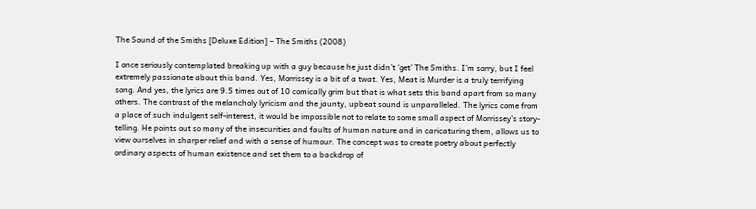The Sound of the Smiths [Deluxe Edition] – The Smiths (2008)

I once seriously contemplated breaking up with a guy because he just didn’t ‘get’ The Smiths. I’m sorry, but I feel extremely passionate about this band. Yes, Morrissey is a bit of a twat. Yes, Meat is Murder is a truly terrifying song. And yes, the lyrics are 9.5 times out of 10 comically grim but that is what sets this band apart from so many others. The contrast of the melancholy lyricism and the jaunty, upbeat sound is unparalleled. The lyrics come from a place of such indulgent self-interest, it would be impossible not to relate to some small aspect of Morrissey’s story-telling. He points out so many of the insecurities and faults of human nature and in caricaturing them, allows us to view ourselves in sharper relief and with a sense of humour. The concept was to create poetry about perfectly ordinary aspects of human existence and set them to a backdrop of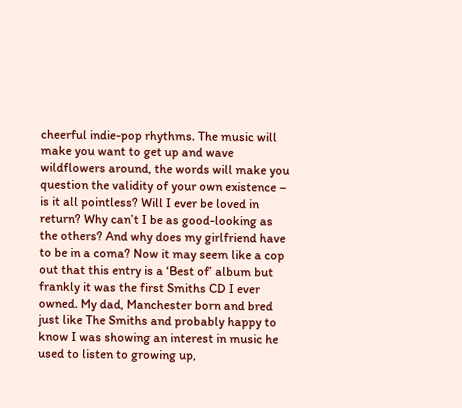cheerful indie-pop rhythms. The music will make you want to get up and wave wildflowers around, the words will make you question the validity of your own existence – is it all pointless? Will I ever be loved in return? Why can’t I be as good-looking as the others? And why does my girlfriend have to be in a coma? Now it may seem like a cop out that this entry is a ‘Best of’ album but frankly it was the first Smiths CD I ever owned. My dad, Manchester born and bred just like The Smiths and probably happy to know I was showing an interest in music he used to listen to growing up,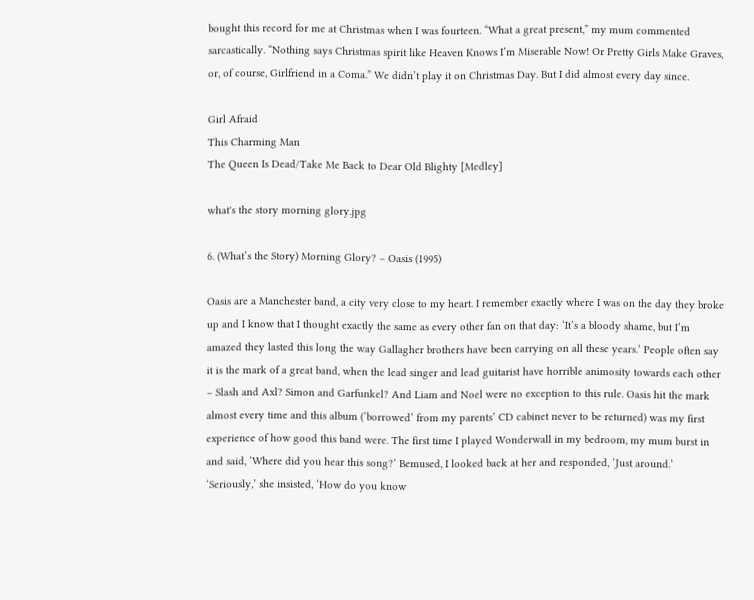bought this record for me at Christmas when I was fourteen. “What a great present,” my mum commented sarcastically. “Nothing says Christmas spirit like Heaven Knows I’m Miserable Now! Or Pretty Girls Make Graves, or, of course, Girlfriend in a Coma.” We didn’t play it on Christmas Day. But I did almost every day since.

Girl Afraid
This Charming Man
The Queen Is Dead/Take Me Back to Dear Old Blighty [Medley]

what's the story morning glory.jpg

6. (What’s the Story) Morning Glory? – Oasis (1995)

Oasis are a Manchester band, a city very close to my heart. I remember exactly where I was on the day they broke up and I know that I thought exactly the same as every other fan on that day: ‘It’s a bloody shame, but I’m amazed they lasted this long the way Gallagher brothers have been carrying on all these years.’ People often say it is the mark of a great band, when the lead singer and lead guitarist have horrible animosity towards each other – Slash and Axl? Simon and Garfunkel? And Liam and Noel were no exception to this rule. Oasis hit the mark almost every time and this album (‘borrowed’ from my parents’ CD cabinet never to be returned) was my first experience of how good this band were. The first time I played Wonderwall in my bedroom, my mum burst in and said, ‘Where did you hear this song?’ Bemused, I looked back at her and responded, ‘Just around.’ ‘Seriously,’ she insisted, ‘How do you know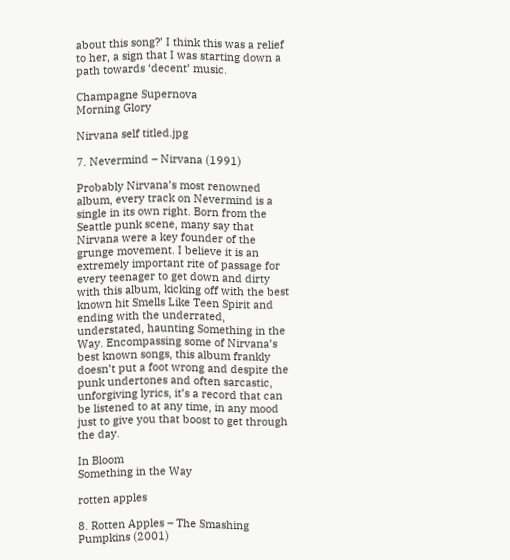about this song?’ I think this was a relief to her, a sign that I was starting down a path towards ‘decent’ music.

Champagne Supernova
Morning Glory

Nirvana self titled.jpg

7. Nevermind – Nirvana (1991)

Probably Nirvana’s most renowned album, every track on Nevermind is a single in its own right. Born from the Seattle punk scene, many say that Nirvana were a key founder of the grunge movement. I believe it is an extremely important rite of passage for every teenager to get down and dirty with this album, kicking off with the best known hit Smells Like Teen Spirit and ending with the underrated, understated, haunting Something in the Way. Encompassing some of Nirvana’s best known songs, this album frankly doesn’t put a foot wrong and despite the punk undertones and often sarcastic, unforgiving lyrics, it’s a record that can be listened to at any time, in any mood just to give you that boost to get through the day.

In Bloom
Something in the Way

rotten apples

8. Rotten Apples – The Smashing Pumpkins (2001)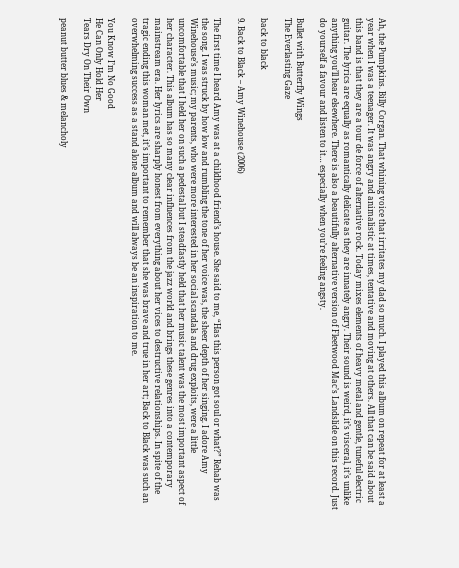Ah, the Pumpkins. Billy Corgan. That whining voice that irritates my dad so much. I played this album on repeat for at least a year when I was a teenager. It was angry and animalistic at times, tentative and moving at others. All that can be said about this band is that they are a tour de force of alternative rock. Today mixes elements of heavy metal and gentle, tuneful electric guitar. The lyrics are equally as romantically delicate as they are innately angry. Their sound is weird, it’s visceral, it’s unlike anything you’ll hear elsewhere. There is also a beautifully alternative version of Fleetwood Mac’s Landslide on this record. Just do yourself a favour and listen to it… especially when you’re feeling angsty.

Bullet with Butterfly Wings
The Everlasting Gaze

back to black

9. Back to Black – Amy Winehouse (2006)

The first time I heard Amy was at a childhood friend’s house. She said to me, “Has this person got soul or what?” Rehab was the song. I was struck by how low and rumbling the tone of her voice was, the sheer depth of her singing. I adore Amy Winehouse’s music; my parents, who were more interested in her social scandals and drug exploits, were a little uncomfortable that I held her on such a pedestal but I steadfastly held that her music talent was the most important aspect of her character. This album has so many clear influences from the jazz world and brings these genres into a contemporary mainstream era. Her lyrics are sharply honest from everything about her vices to destructive relationships. In spite of the tragic ending this woman met, it’s important to remember that she was brave and true in her art; Back to Black was such an overwhelming success as a stand alone album and will always be an inspiration to me.

You Know I’m No Good
He Can Only Hold Her
Tears Dry On Their Own

peanut butter blues & melancholy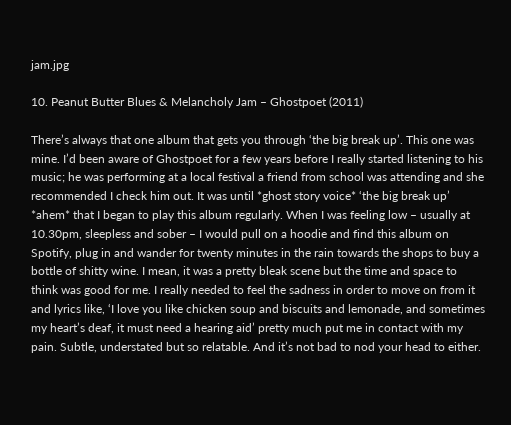jam.jpg

10. Peanut Butter Blues & Melancholy Jam – Ghostpoet (2011)

There’s always that one album that gets you through ‘the big break up’. This one was mine. I’d been aware of Ghostpoet for a few years before I really started listening to his music; he was performing at a local festival a friend from school was attending and she recommended I check him out. It was until *ghost story voice* ‘the big break up’ *ahem* that I began to play this album regularly. When I was feeling low – usually at 10.30pm, sleepless and sober – I would pull on a hoodie and find this album on Spotify, plug in and wander for twenty minutes in the rain towards the shops to buy a bottle of shitty wine. I mean, it was a pretty bleak scene but the time and space to think was good for me. I really needed to feel the sadness in order to move on from it and lyrics like, ‘I love you like chicken soup and biscuits and lemonade, and sometimes my heart’s deaf, it must need a hearing aid’ pretty much put me in contact with my pain. Subtle, understated but so relatable. And it’s not bad to nod your head to either.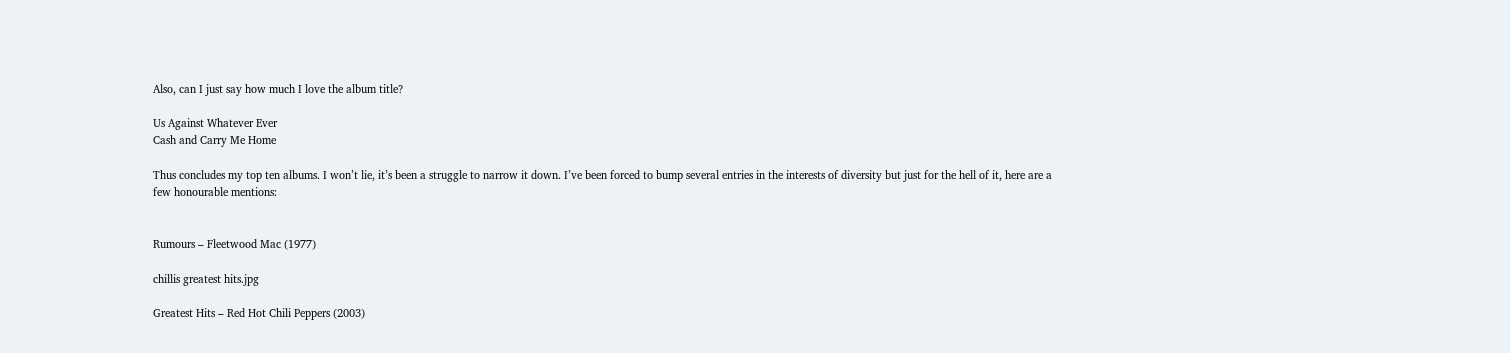Also, can I just say how much I love the album title?

Us Against Whatever Ever
Cash and Carry Me Home

Thus concludes my top ten albums. I won’t lie, it’s been a struggle to narrow it down. I’ve been forced to bump several entries in the interests of diversity but just for the hell of it, here are a few honourable mentions:


Rumours – Fleetwood Mac (1977)

chillis greatest hits.jpg

Greatest Hits – Red Hot Chili Peppers (2003)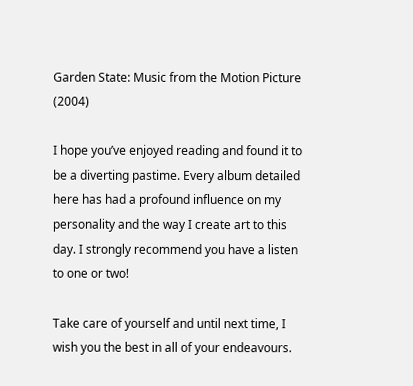Garden State: Music from the Motion Picture (2004)

I hope you’ve enjoyed reading and found it to be a diverting pastime. Every album detailed here has had a profound influence on my personality and the way I create art to this day. I strongly recommend you have a listen to one or two!

Take care of yourself and until next time, I wish you the best in all of your endeavours.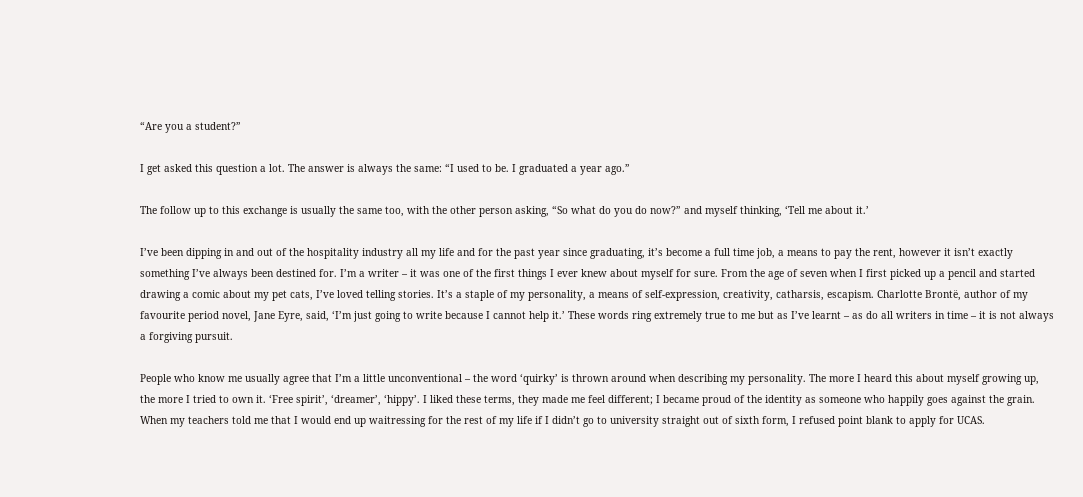“Are you a student?”

I get asked this question a lot. The answer is always the same: “I used to be. I graduated a year ago.”

The follow up to this exchange is usually the same too, with the other person asking, “So what do you do now?” and myself thinking, ‘Tell me about it.’

I’ve been dipping in and out of the hospitality industry all my life and for the past year since graduating, it’s become a full time job, a means to pay the rent, however it isn’t exactly something I’ve always been destined for. I’m a writer – it was one of the first things I ever knew about myself for sure. From the age of seven when I first picked up a pencil and started drawing a comic about my pet cats, I’ve loved telling stories. It’s a staple of my personality, a means of self-expression, creativity, catharsis, escapism. Charlotte Brontë, author of my favourite period novel, Jane Eyre, said, ‘I’m just going to write because I cannot help it.’ These words ring extremely true to me but as I’ve learnt – as do all writers in time – it is not always a forgiving pursuit.

People who know me usually agree that I’m a little unconventional – the word ‘quirky’ is thrown around when describing my personality. The more I heard this about myself growing up, the more I tried to own it. ‘Free spirit’, ‘dreamer’, ‘hippy’. I liked these terms, they made me feel different; I became proud of the identity as someone who happily goes against the grain. When my teachers told me that I would end up waitressing for the rest of my life if I didn’t go to university straight out of sixth form, I refused point blank to apply for UCAS.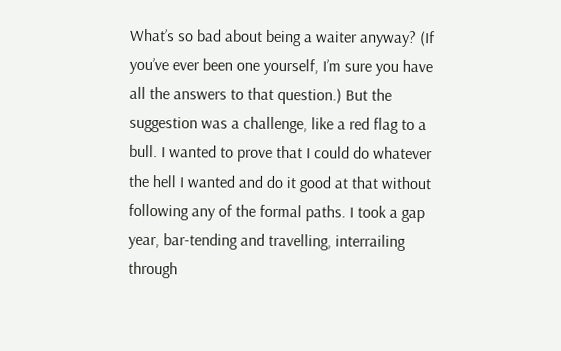What’s so bad about being a waiter anyway? (If you’ve ever been one yourself, I’m sure you have all the answers to that question.) But the suggestion was a challenge, like a red flag to a bull. I wanted to prove that I could do whatever the hell I wanted and do it good at that without following any of the formal paths. I took a gap year, bar-tending and travelling, interrailing through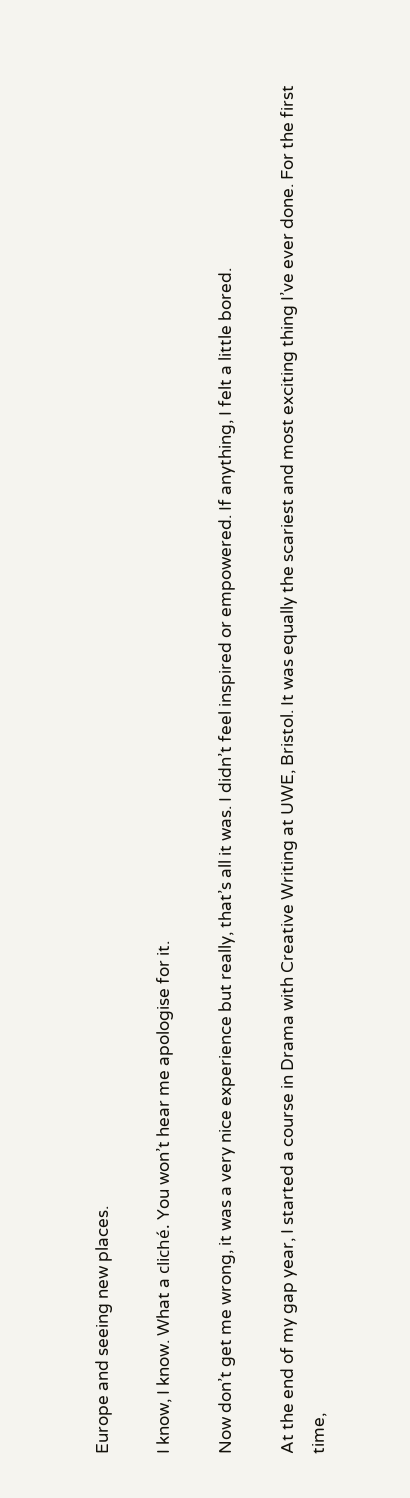Europe and seeing new places.

I know, I know. What a cliché. You won’t hear me apologise for it.

Now don’t get me wrong, it was a very nice experience but really, that’s all it was. I didn’t feel inspired or empowered. If anything, I felt a little bored.

At the end of my gap year, I started a course in Drama with Creative Writing at UWE, Bristol. It was equally the scariest and most exciting thing I’ve ever done. For the first time,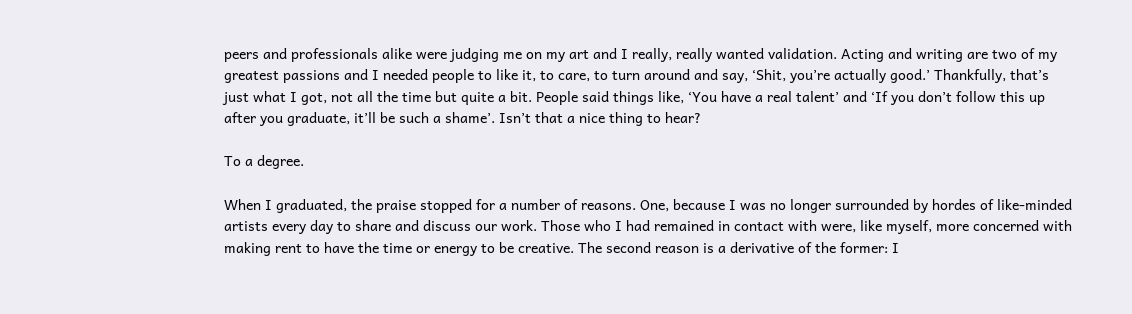peers and professionals alike were judging me on my art and I really, really wanted validation. Acting and writing are two of my greatest passions and I needed people to like it, to care, to turn around and say, ‘Shit, you’re actually good.’ Thankfully, that’s just what I got, not all the time but quite a bit. People said things like, ‘You have a real talent’ and ‘If you don’t follow this up after you graduate, it’ll be such a shame’. Isn’t that a nice thing to hear?

To a degree.

When I graduated, the praise stopped for a number of reasons. One, because I was no longer surrounded by hordes of like-minded artists every day to share and discuss our work. Those who I had remained in contact with were, like myself, more concerned with making rent to have the time or energy to be creative. The second reason is a derivative of the former: I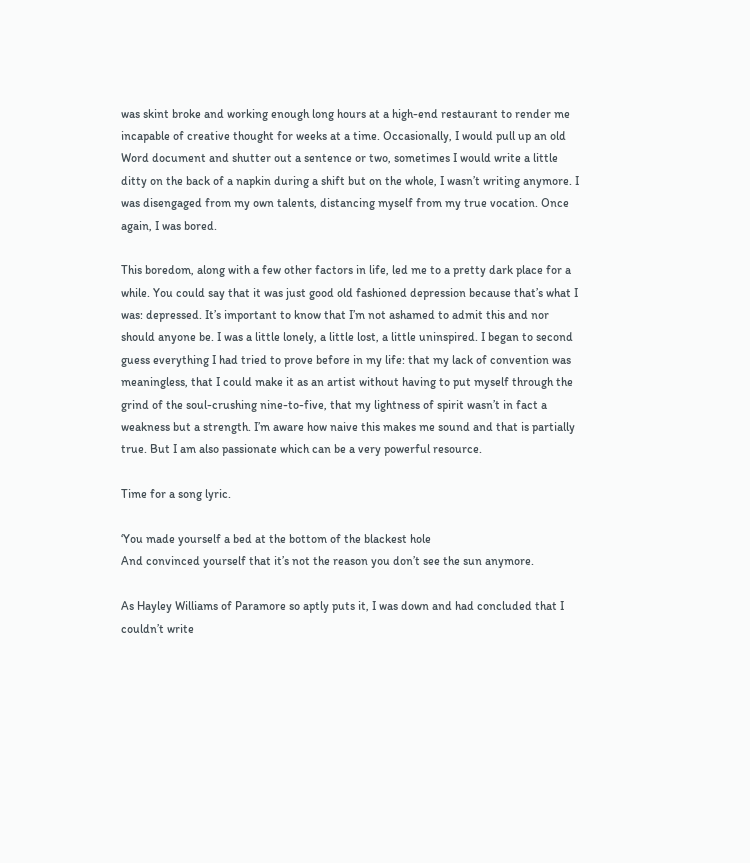was skint broke and working enough long hours at a high-end restaurant to render me incapable of creative thought for weeks at a time. Occasionally, I would pull up an old Word document and shutter out a sentence or two, sometimes I would write a little ditty on the back of a napkin during a shift but on the whole, I wasn’t writing anymore. I was disengaged from my own talents, distancing myself from my true vocation. Once again, I was bored.

This boredom, along with a few other factors in life, led me to a pretty dark place for a while. You could say that it was just good old fashioned depression because that’s what I was: depressed. It’s important to know that I’m not ashamed to admit this and nor should anyone be. I was a little lonely, a little lost, a little uninspired. I began to second guess everything I had tried to prove before in my life: that my lack of convention was meaningless, that I could make it as an artist without having to put myself through the grind of the soul-crushing nine-to-five, that my lightness of spirit wasn’t in fact a weakness but a strength. I’m aware how naive this makes me sound and that is partially true. But I am also passionate which can be a very powerful resource.

Time for a song lyric.

‘You made yourself a bed at the bottom of the blackest hole
And convinced yourself that it’s not the reason you don’t see the sun anymore.

As Hayley Williams of Paramore so aptly puts it, I was down and had concluded that I couldn’t write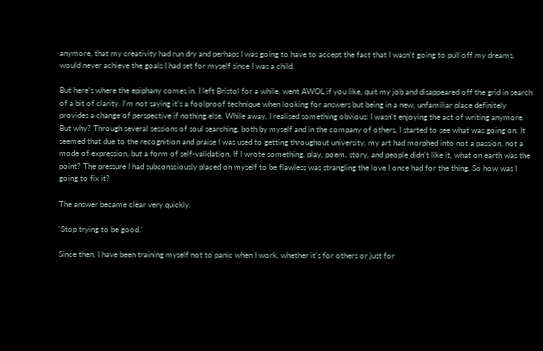anymore, that my creativity had run dry and perhaps I was going to have to accept the fact that I wasn’t going to pull off my dreams, would never achieve the goals I had set for myself since I was a child.

But here’s where the epiphany comes in. I left Bristol for a while, went AWOL if you like, quit my job and disappeared off the grid in search of a bit of clarity. I’m not saying it’s a foolproof technique when looking for answers but being in a new, unfamiliar place definitely provides a change of perspective if nothing else. While away, I realised something obvious: I wasn’t enjoying the act of writing anymore. But why? Through several sessions of soul searching, both by myself and in the company of others, I started to see what was going on. It seemed that due to the recognition and praise I was used to getting throughout university, my art had morphed into not a passion, not a mode of expression, but a form of self-validation. If I wrote something, play, poem, story, and people didn’t like it, what on earth was the point? The pressure I had subconsciously placed on myself to be flawless was strangling the love I once had for the thing. So how was I going to fix it?

The answer became clear very quickly.

‘Stop trying to be good.’

Since then, I have been training myself not to panic when I work, whether it’s for others or just for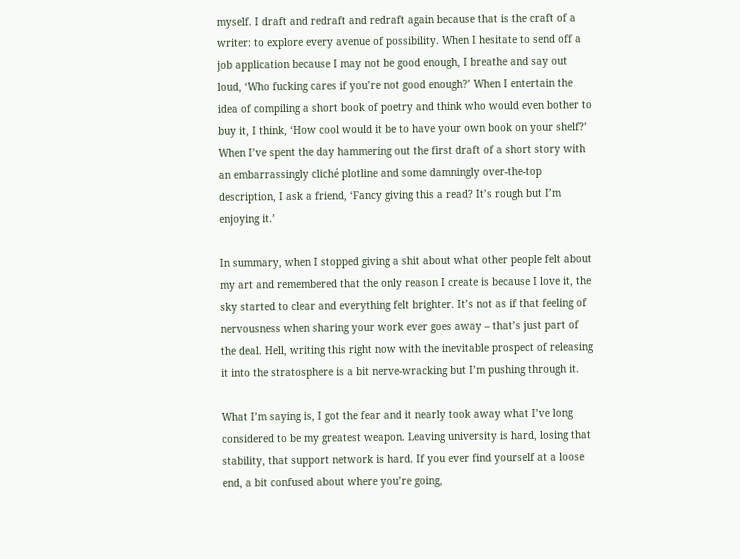myself. I draft and redraft and redraft again because that is the craft of a writer: to explore every avenue of possibility. When I hesitate to send off a job application because I may not be good enough, I breathe and say out loud, ‘Who fucking cares if you’re not good enough?’ When I entertain the idea of compiling a short book of poetry and think who would even bother to buy it, I think, ‘How cool would it be to have your own book on your shelf?’ When I’ve spent the day hammering out the first draft of a short story with an embarrassingly cliché plotline and some damningly over-the-top description, I ask a friend, ‘Fancy giving this a read? It’s rough but I’m enjoying it.’

In summary, when I stopped giving a shit about what other people felt about my art and remembered that the only reason I create is because I love it, the sky started to clear and everything felt brighter. It’s not as if that feeling of nervousness when sharing your work ever goes away – that’s just part of the deal. Hell, writing this right now with the inevitable prospect of releasing it into the stratosphere is a bit nerve-wracking but I’m pushing through it.

What I’m saying is, I got the fear and it nearly took away what I’ve long considered to be my greatest weapon. Leaving university is hard, losing that stability, that support network is hard. If you ever find yourself at a loose end, a bit confused about where you’re going,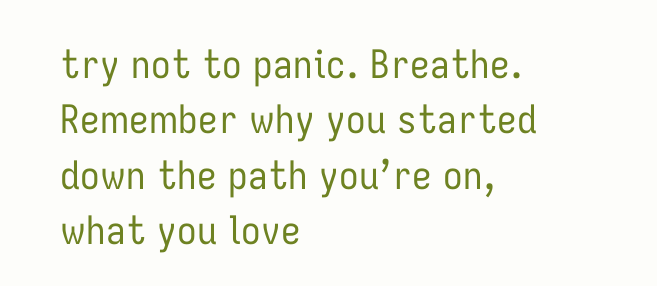try not to panic. Breathe. Remember why you started down the path you’re on, what you love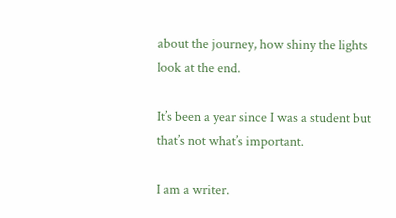about the journey, how shiny the lights look at the end.

It’s been a year since I was a student but that’s not what’s important.

I am a writer.